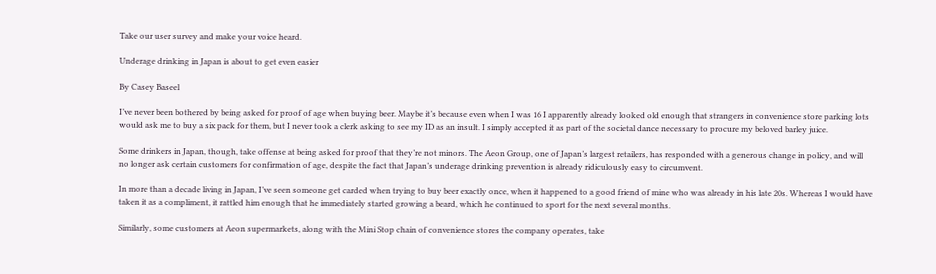Take our user survey and make your voice heard.

Underage drinking in Japan is about to get even easier

By Casey Baseel

I’ve never been bothered by being asked for proof of age when buying beer. Maybe it’s because even when I was 16 I apparently already looked old enough that strangers in convenience store parking lots would ask me to buy a six pack for them, but I never took a clerk asking to see my ID as an insult. I simply accepted it as part of the societal dance necessary to procure my beloved barley juice.

Some drinkers in Japan, though, take offense at being asked for proof that they’re not minors. The Aeon Group, one of Japan’s largest retailers, has responded with a generous change in policy, and will no longer ask certain customers for confirmation of age, despite the fact that Japan’s underage drinking prevention is already ridiculously easy to circumvent.

In more than a decade living in Japan, I’ve seen someone get carded when trying to buy beer exactly once, when it happened to a good friend of mine who was already in his late 20s. Whereas I would have taken it as a compliment, it rattled him enough that he immediately started growing a beard, which he continued to sport for the next several months.

Similarly, some customers at Aeon supermarkets, along with the Mini Stop chain of convenience stores the company operates, take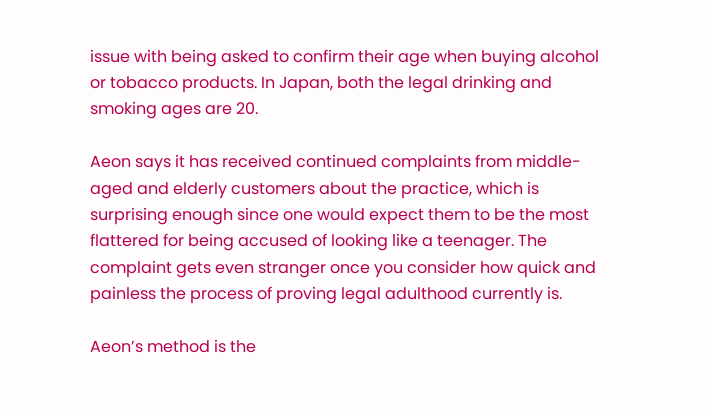issue with being asked to confirm their age when buying alcohol or tobacco products. In Japan, both the legal drinking and smoking ages are 20.

Aeon says it has received continued complaints from middle-aged and elderly customers about the practice, which is surprising enough since one would expect them to be the most flattered for being accused of looking like a teenager. The complaint gets even stranger once you consider how quick and painless the process of proving legal adulthood currently is.

Aeon’s method is the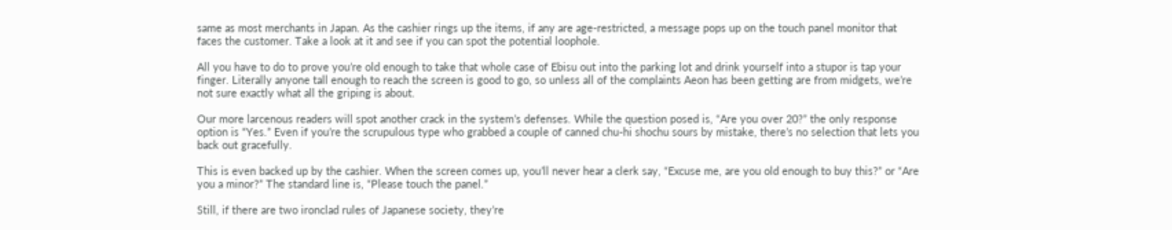same as most merchants in Japan. As the cashier rings up the items, if any are age-restricted, a message pops up on the touch panel monitor that faces the customer. Take a look at it and see if you can spot the potential loophole.

All you have to do to prove you’re old enough to take that whole case of Ebisu out into the parking lot and drink yourself into a stupor is tap your finger. Literally anyone tall enough to reach the screen is good to go, so unless all of the complaints Aeon has been getting are from midgets, we’re not sure exactly what all the griping is about.

Our more larcenous readers will spot another crack in the system’s defenses. While the question posed is, “Are you over 20?” the only response option is “Yes.” Even if you’re the scrupulous type who grabbed a couple of canned chu-hi shochu sours by mistake, there’s no selection that lets you back out gracefully.

This is even backed up by the cashier. When the screen comes up, you’ll never hear a clerk say, “Excuse me, are you old enough to buy this?” or “Are you a minor?” The standard line is, “Please touch the panel.”

Still, if there are two ironclad rules of Japanese society, they’re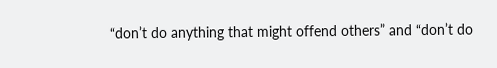“don’t do anything that might offend others” and “don’t do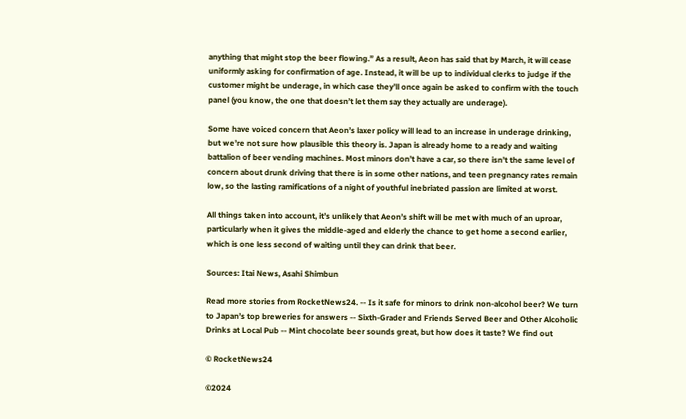anything that might stop the beer flowing.” As a result, Aeon has said that by March, it will cease uniformly asking for confirmation of age. Instead, it will be up to individual clerks to judge if the customer might be underage, in which case they’ll once again be asked to confirm with the touch panel (you know, the one that doesn’t let them say they actually are underage).

Some have voiced concern that Aeon’s laxer policy will lead to an increase in underage drinking, but we’re not sure how plausible this theory is. Japan is already home to a ready and waiting battalion of beer vending machines. Most minors don’t have a car, so there isn’t the same level of concern about drunk driving that there is in some other nations, and teen pregnancy rates remain low, so the lasting ramifications of a night of youthful inebriated passion are limited at worst.

All things taken into account, it’s unlikely that Aeon’s shift will be met with much of an uproar, particularly when it gives the middle-aged and elderly the chance to get home a second earlier, which is one less second of waiting until they can drink that beer.

Sources: Itai News, Asahi Shimbun

Read more stories from RocketNews24. -- Is it safe for minors to drink non-alcohol beer? We turn to Japan’s top breweries for answers -- Sixth-Grader and Friends Served Beer and Other Alcoholic Drinks at Local Pub -- Mint chocolate beer sounds great, but how does it taste? We find out

© RocketNews24

©2024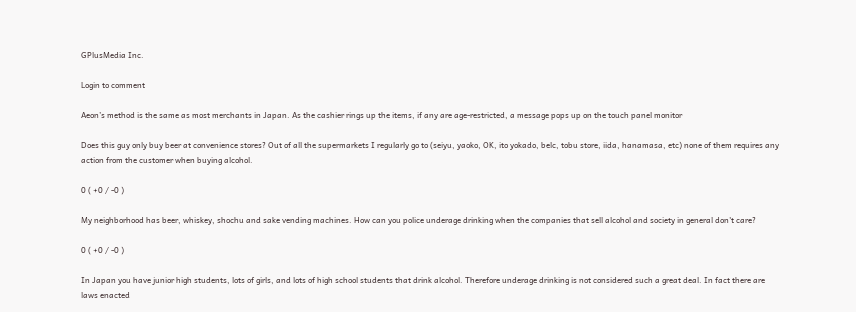GPlusMedia Inc.

Login to comment

Aeon’s method is the same as most merchants in Japan. As the cashier rings up the items, if any are age-restricted, a message pops up on the touch panel monitor

Does this guy only buy beer at convenience stores? Out of all the supermarkets I regularly go to (seiyu, yaoko, OK, ito yokado, belc, tobu store, iida, hanamasa, etc) none of them requires any action from the customer when buying alcohol.

0 ( +0 / -0 )

My neighborhood has beer, whiskey, shochu and sake vending machines. How can you police underage drinking when the companies that sell alcohol and society in general don't care?

0 ( +0 / -0 )

In Japan you have junior high students, lots of girls, and lots of high school students that drink alcohol. Therefore underage drinking is not considered such a great deal. In fact there are laws enacted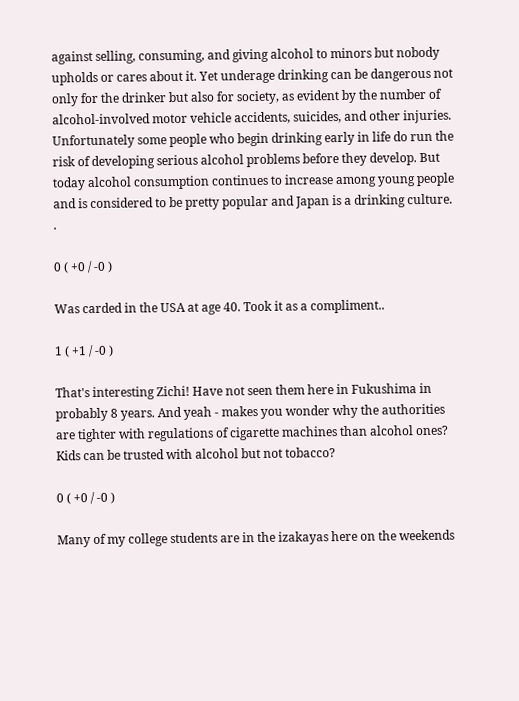against selling, consuming, and giving alcohol to minors but nobody upholds or cares about it. Yet underage drinking can be dangerous not only for the drinker but also for society, as evident by the number of alcohol-involved motor vehicle accidents, suicides, and other injuries. Unfortunately some people who begin drinking early in life do run the risk of developing serious alcohol problems before they develop. But today alcohol consumption continues to increase among young people and is considered to be pretty popular and Japan is a drinking culture. .

0 ( +0 / -0 )

Was carded in the USA at age 40. Took it as a compliment..

1 ( +1 / -0 )

That's interesting Zichi! Have not seen them here in Fukushima in probably 8 years. And yeah - makes you wonder why the authorities are tighter with regulations of cigarette machines than alcohol ones? Kids can be trusted with alcohol but not tobacco?

0 ( +0 / -0 )

Many of my college students are in the izakayas here on the weekends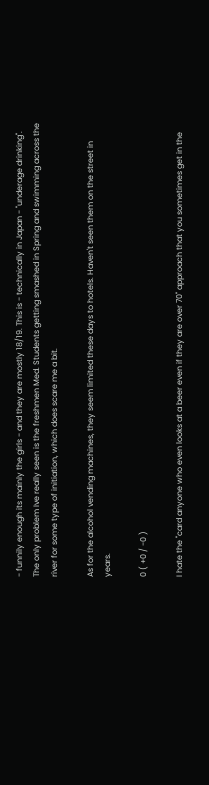- funnily enough its mainly the girls - and they are mostly 18/19. This is - technically in Japan - "underage drinking". The only problem Ive really seen is the freshmen Med. Students getting smashed in Spring and swimming across the river for some type of initiation, which does scare me a bit.

As for the alcohol vending machines, they seem limited these days to hotels. Haven't seen them on the street in years.

0 ( +0 / -0 )

I hate the "card anyone who even looks at a beer even if they are over 70" approach that you sometimes get in the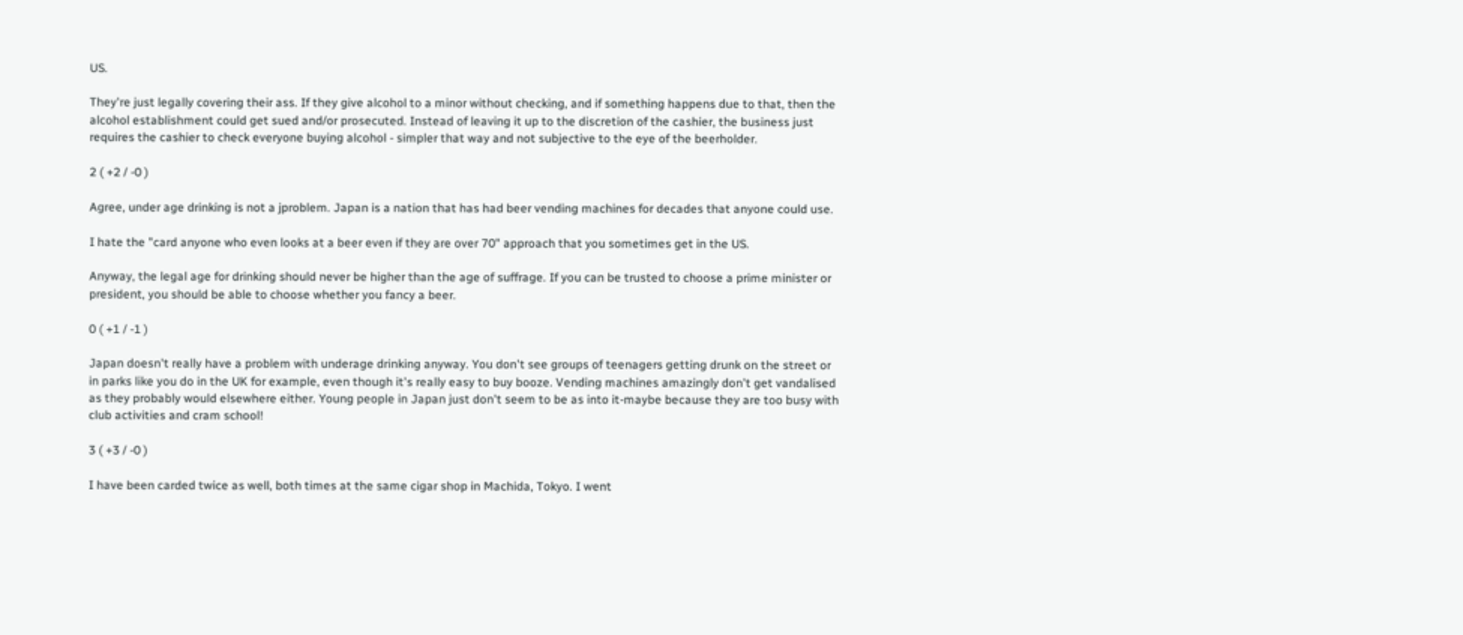US.

They're just legally covering their ass. If they give alcohol to a minor without checking, and if something happens due to that, then the alcohol establishment could get sued and/or prosecuted. Instead of leaving it up to the discretion of the cashier, the business just requires the cashier to check everyone buying alcohol - simpler that way and not subjective to the eye of the beerholder.

2 ( +2 / -0 )

Agree, under age drinking is not a jproblem. Japan is a nation that has had beer vending machines for decades that anyone could use.

I hate the "card anyone who even looks at a beer even if they are over 70" approach that you sometimes get in the US.

Anyway, the legal age for drinking should never be higher than the age of suffrage. If you can be trusted to choose a prime minister or president, you should be able to choose whether you fancy a beer.

0 ( +1 / -1 )

Japan doesn't really have a problem with underage drinking anyway. You don't see groups of teenagers getting drunk on the street or in parks like you do in the UK for example, even though it's really easy to buy booze. Vending machines amazingly don't get vandalised as they probably would elsewhere either. Young people in Japan just don't seem to be as into it-maybe because they are too busy with club activities and cram school!

3 ( +3 / -0 )

I have been carded twice as well, both times at the same cigar shop in Machida, Tokyo. I went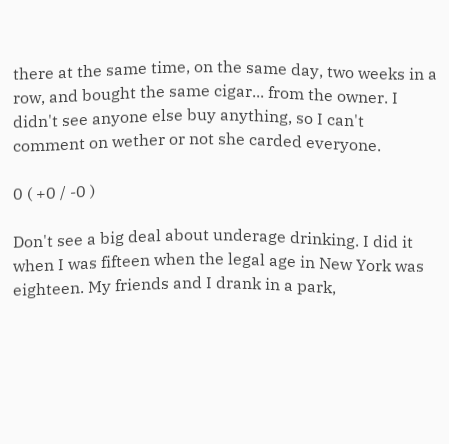there at the same time, on the same day, two weeks in a row, and bought the same cigar... from the owner. I didn't see anyone else buy anything, so I can't comment on wether or not she carded everyone.

0 ( +0 / -0 )

Don't see a big deal about underage drinking. I did it when I was fifteen when the legal age in New York was eighteen. My friends and I drank in a park,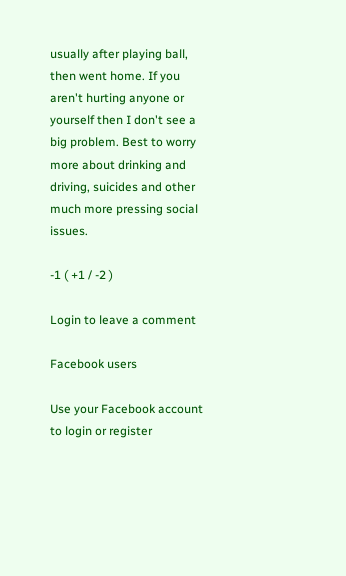usually after playing ball, then went home. If you aren't hurting anyone or yourself then I don't see a big problem. Best to worry more about drinking and driving, suicides and other much more pressing social issues.

-1 ( +1 / -2 )

Login to leave a comment

Facebook users

Use your Facebook account to login or register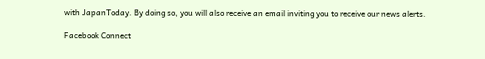with JapanToday. By doing so, you will also receive an email inviting you to receive our news alerts.

Facebook Connect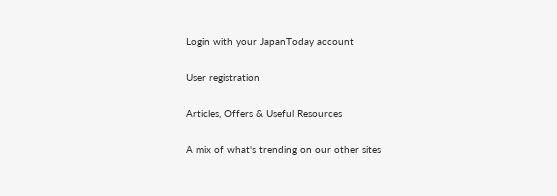Login with your JapanToday account

User registration

Articles, Offers & Useful Resources

A mix of what's trending on our other sites